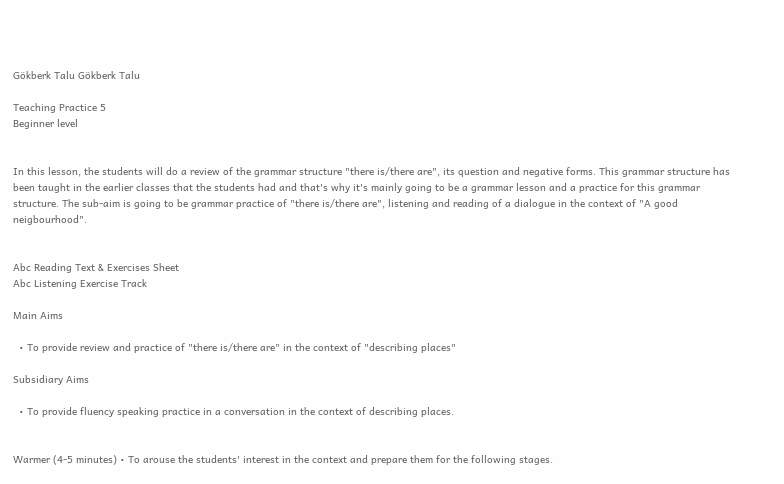Gökberk Talu Gökberk Talu

Teaching Practice 5
Beginner level


In this lesson, the students will do a review of the grammar structure "there is/there are", its question and negative forms. This grammar structure has been taught in the earlier classes that the students had and that's why it's mainly going to be a grammar lesson and a practice for this grammar structure. The sub-aim is going to be grammar practice of "there is/there are", listening and reading of a dialogue in the context of "A good neigbourhood".


Abc Reading Text & Exercises Sheet
Abc Listening Exercise Track

Main Aims

  • To provide review and practice of "there is/there are" in the context of "describing places"

Subsidiary Aims

  • To provide fluency speaking practice in a conversation in the context of describing places.


Warmer (4-5 minutes) • To arouse the students' interest in the context and prepare them for the following stages.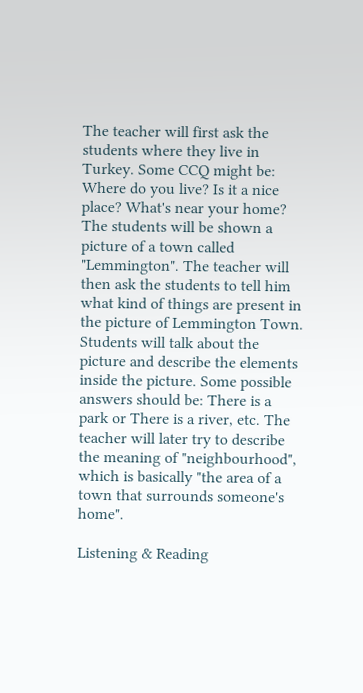The teacher will first ask the students where they live in Turkey. Some CCQ might be: Where do you live? Is it a nice place? What's near your home? The students will be shown a picture of a town called "Lemmington". The teacher will then ask the students to tell him what kind of things are present in the picture of Lemmington Town. Students will talk about the picture and describe the elements inside the picture. Some possible answers should be: There is a park or There is a river, etc. The teacher will later try to describe the meaning of "neighbourhood", which is basically "the area of a town that surrounds someone's home".

Listening & Reading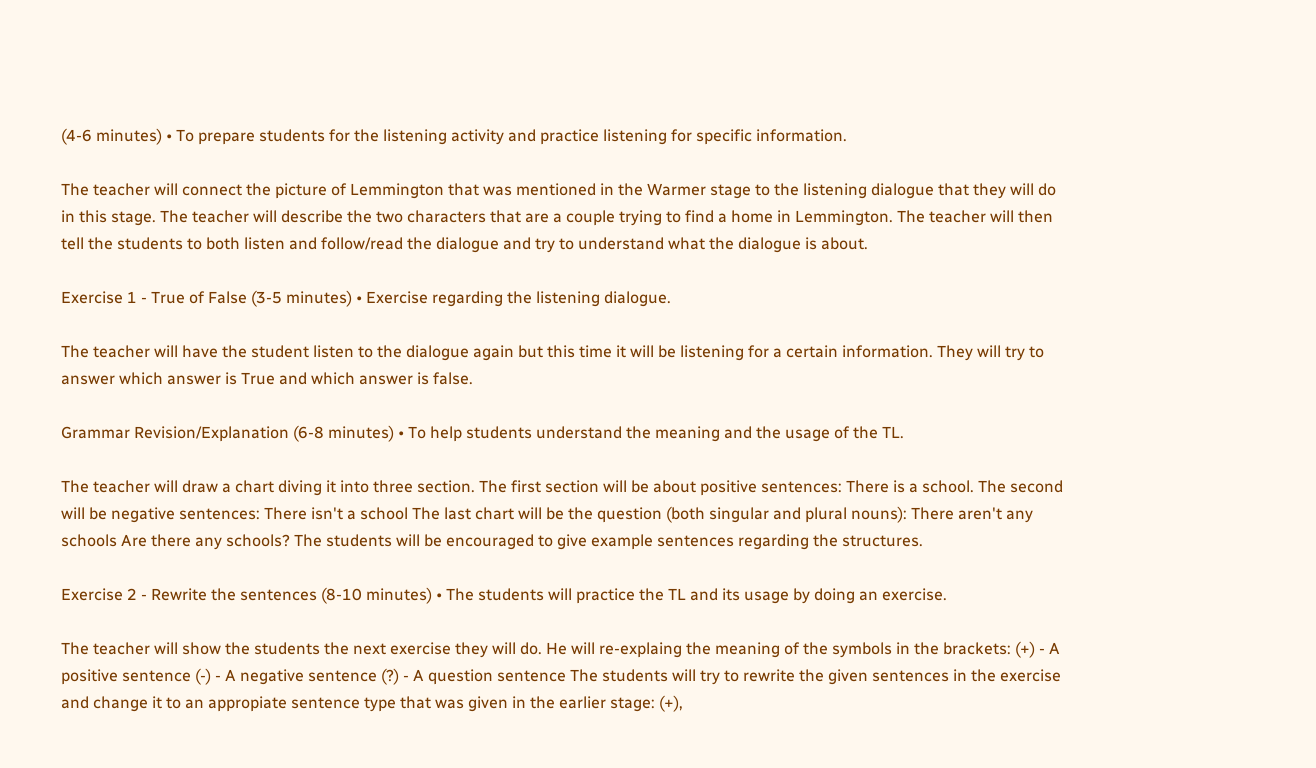(4-6 minutes) • To prepare students for the listening activity and practice listening for specific information.

The teacher will connect the picture of Lemmington that was mentioned in the Warmer stage to the listening dialogue that they will do in this stage. The teacher will describe the two characters that are a couple trying to find a home in Lemmington. The teacher will then tell the students to both listen and follow/read the dialogue and try to understand what the dialogue is about.

Exercise 1 - True of False (3-5 minutes) • Exercise regarding the listening dialogue.

The teacher will have the student listen to the dialogue again but this time it will be listening for a certain information. They will try to answer which answer is True and which answer is false.

Grammar Revision/Explanation (6-8 minutes) • To help students understand the meaning and the usage of the TL.

The teacher will draw a chart diving it into three section. The first section will be about positive sentences: There is a school. The second will be negative sentences: There isn't a school The last chart will be the question (both singular and plural nouns): There aren't any schools Are there any schools? The students will be encouraged to give example sentences regarding the structures.

Exercise 2 - Rewrite the sentences (8-10 minutes) • The students will practice the TL and its usage by doing an exercise.

The teacher will show the students the next exercise they will do. He will re-explaing the meaning of the symbols in the brackets: (+) - A positive sentence (-) - A negative sentence (?) - A question sentence The students will try to rewrite the given sentences in the exercise and change it to an appropiate sentence type that was given in the earlier stage: (+),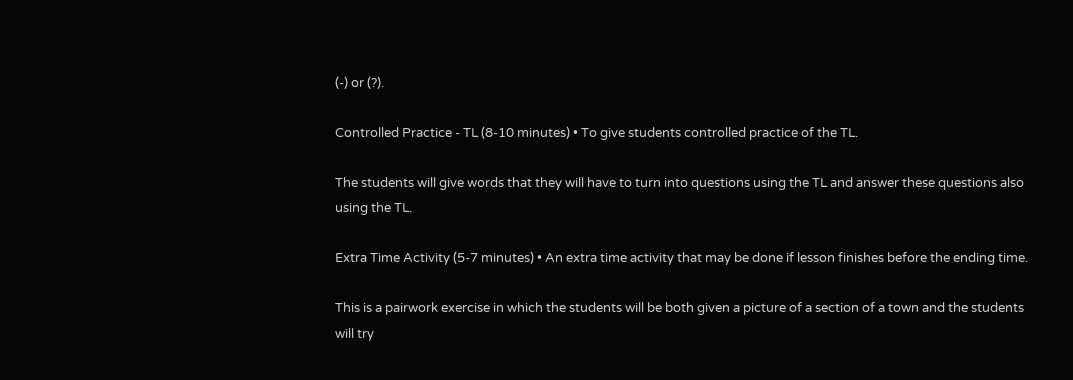(-) or (?).

Controlled Practice - TL (8-10 minutes) • To give students controlled practice of the TL.

The students will give words that they will have to turn into questions using the TL and answer these questions also using the TL.

Extra Time Activity (5-7 minutes) • An extra time activity that may be done if lesson finishes before the ending time.

This is a pairwork exercise in which the students will be both given a picture of a section of a town and the students will try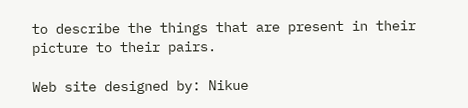to describe the things that are present in their picture to their pairs.

Web site designed by: Nikue